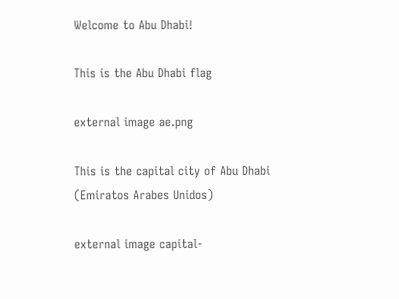Welcome to Abu Dhabi!

This is the Abu Dhabi flag

external image ae.png

This is the capital city of Abu Dhabi (Emiratos Arabes Unidos)

external image capital-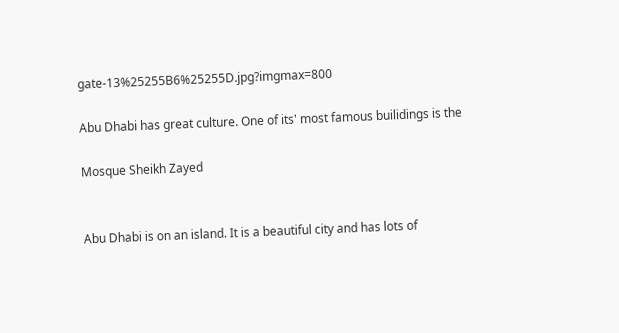gate-13%25255B6%25255D.jpg?imgmax=800

Abu Dhabi has great culture. One of its' most famous builidings is the

Mosque Sheikh Zayed


Abu Dhabi is on an island. It is a beautiful city and has lots of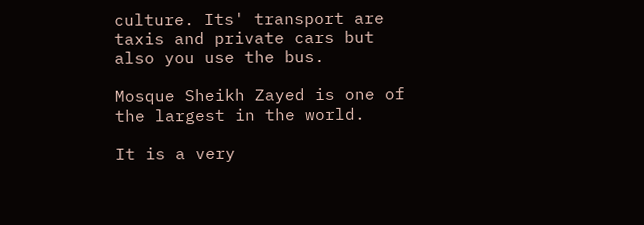culture. Its' transport are taxis and private cars but also you use the bus.

Mosque Sheikh Zayed is one of the largest in the world.

It is a very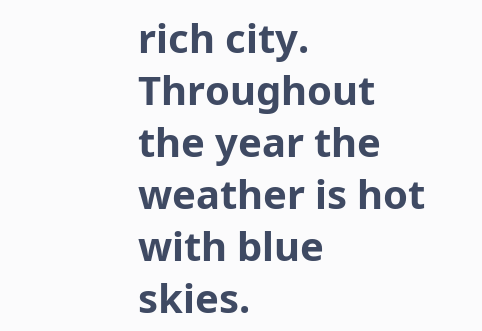rich city. Throughout the year the weather is hot with blue skies.